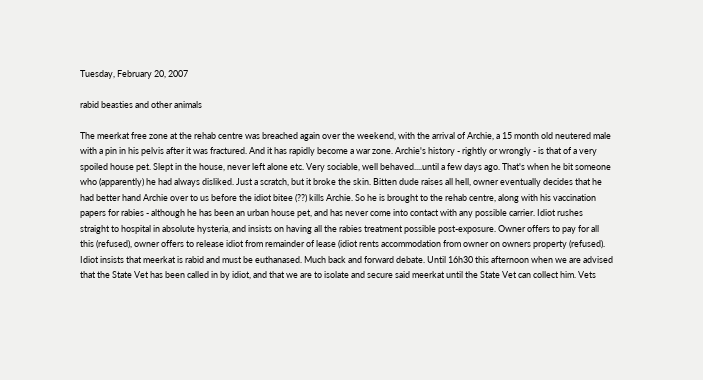Tuesday, February 20, 2007

rabid beasties and other animals

The meerkat free zone at the rehab centre was breached again over the weekend, with the arrival of Archie, a 15 month old neutered male with a pin in his pelvis after it was fractured. And it has rapidly become a war zone. Archie's history - rightly or wrongly - is that of a very spoiled house pet. Slept in the house, never left alone etc. Very sociable, well behaved....until a few days ago. That's when he bit someone who (apparently) he had always disliked. Just a scratch, but it broke the skin. Bitten dude raises all hell, owner eventually decides that he had better hand Archie over to us before the idiot bitee (??) kills Archie. So he is brought to the rehab centre, along with his vaccination papers for rabies - although he has been an urban house pet, and has never come into contact with any possible carrier. Idiot rushes straight to hospital in absolute hysteria, and insists on having all the rabies treatment possible post-exposure. Owner offers to pay for all this (refused), owner offers to release idiot from remainder of lease (idiot rents accommodation from owner on owners property (refused). Idiot insists that meerkat is rabid and must be euthanased. Much back and forward debate. Until 16h30 this afternoon when we are advised that the State Vet has been called in by idiot, and that we are to isolate and secure said meerkat until the State Vet can collect him. Vets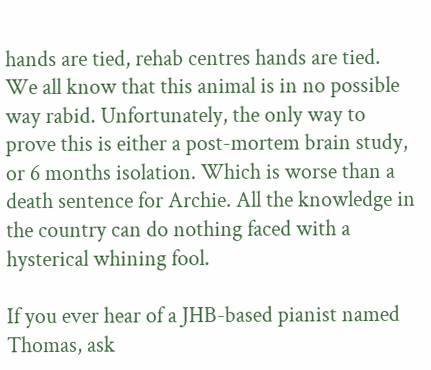hands are tied, rehab centres hands are tied. We all know that this animal is in no possible way rabid. Unfortunately, the only way to prove this is either a post-mortem brain study, or 6 months isolation. Which is worse than a death sentence for Archie. All the knowledge in the country can do nothing faced with a hysterical whining fool.

If you ever hear of a JHB-based pianist named Thomas, ask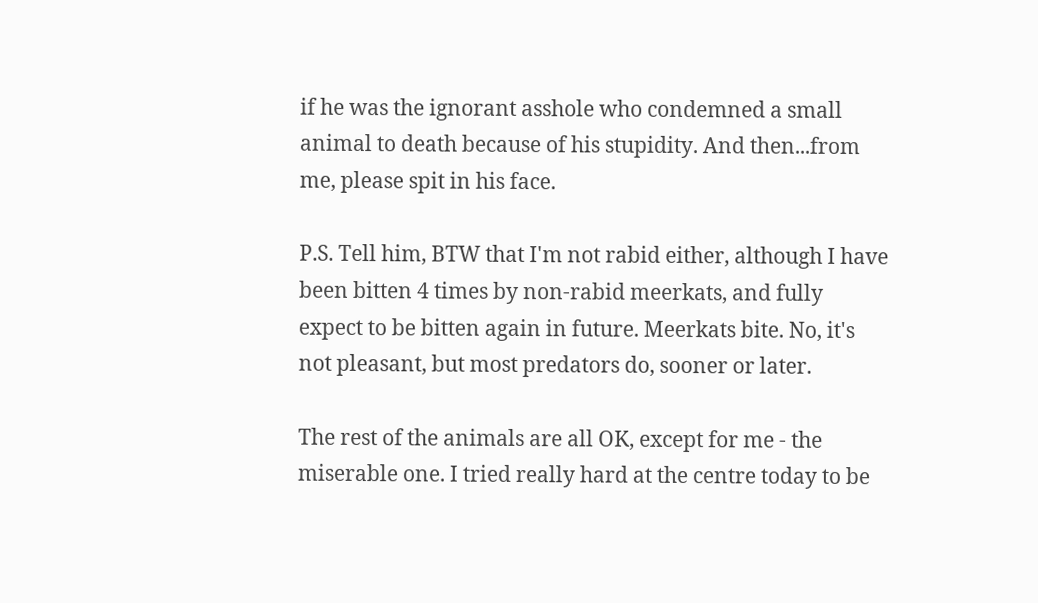if he was the ignorant asshole who condemned a small animal to death because of his stupidity. And then...from me, please spit in his face.

P.S. Tell him, BTW that I'm not rabid either, although I have been bitten 4 times by non-rabid meerkats, and fully expect to be bitten again in future. Meerkats bite. No, it's not pleasant, but most predators do, sooner or later.

The rest of the animals are all OK, except for me - the miserable one. I tried really hard at the centre today to be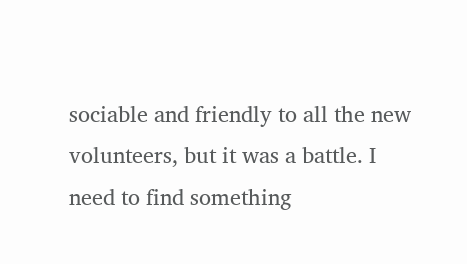sociable and friendly to all the new volunteers, but it was a battle. I need to find something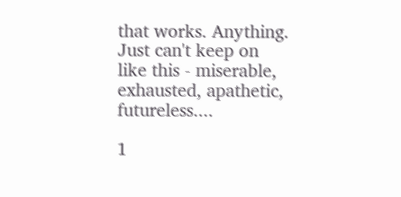that works. Anything. Just can't keep on like this - miserable, exhausted, apathetic, futureless....

1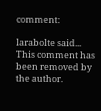comment:

larabolte said...
This comment has been removed by the author.